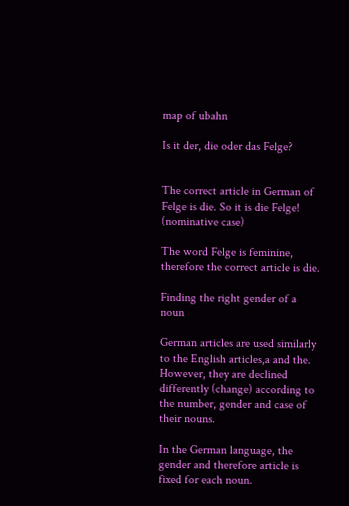map of ubahn

Is it der, die oder das Felge?


The correct article in German of Felge is die. So it is die Felge! (nominative case)

The word Felge is feminine, therefore the correct article is die.

Finding the right gender of a noun

German articles are used similarly to the English articles,a and the. However, they are declined differently (change) according to the number, gender and case of their nouns.

In the German language, the gender and therefore article is fixed for each noun.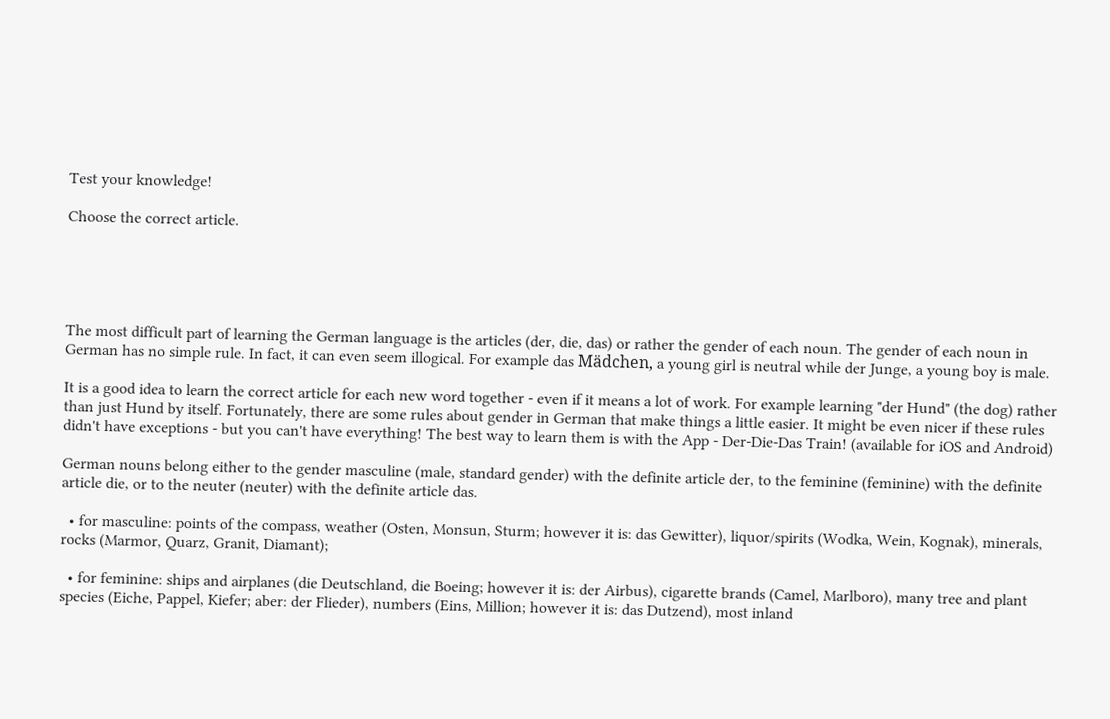Test your knowledge!

Choose the correct article.





The most difficult part of learning the German language is the articles (der, die, das) or rather the gender of each noun. The gender of each noun in German has no simple rule. In fact, it can even seem illogical. For example das Mädchen, a young girl is neutral while der Junge, a young boy is male.

It is a good idea to learn the correct article for each new word together - even if it means a lot of work. For example learning "der Hund" (the dog) rather than just Hund by itself. Fortunately, there are some rules about gender in German that make things a little easier. It might be even nicer if these rules didn't have exceptions - but you can't have everything! The best way to learn them is with the App - Der-Die-Das Train! (available for iOS and Android)

German nouns belong either to the gender masculine (male, standard gender) with the definite article der, to the feminine (feminine) with the definite article die, or to the neuter (neuter) with the definite article das.

  • for masculine: points of the compass, weather (Osten, Monsun, Sturm; however it is: das Gewitter), liquor/spirits (Wodka, Wein, Kognak), minerals, rocks (Marmor, Quarz, Granit, Diamant);

  • for feminine: ships and airplanes (die Deutschland, die Boeing; however it is: der Airbus), cigarette brands (Camel, Marlboro), many tree and plant species (Eiche, Pappel, Kiefer; aber: der Flieder), numbers (Eins, Million; however it is: das Dutzend), most inland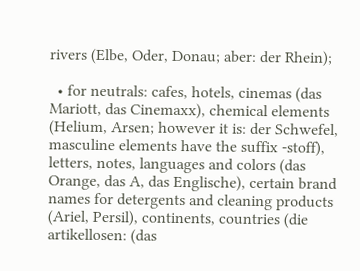rivers (Elbe, Oder, Donau; aber: der Rhein);

  • for neutrals: cafes, hotels, cinemas (das Mariott, das Cinemaxx), chemical elements (Helium, Arsen; however it is: der Schwefel, masculine elements have the suffix -stoff), letters, notes, languages and colors (das Orange, das A, das Englische), certain brand names for detergents and cleaning products (Ariel, Persil), continents, countries (die artikellosen: (das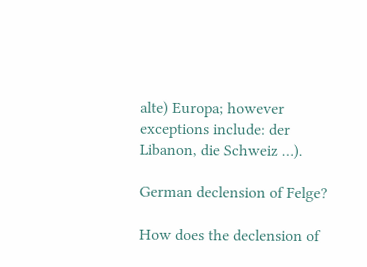alte) Europa; however exceptions include: der Libanon, die Schweiz …).

German declension of Felge?

How does the declension of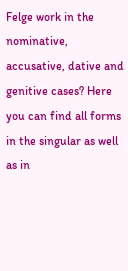Felge work in the nominative, accusative, dative and genitive cases? Here you can find all forms in the singular as well as in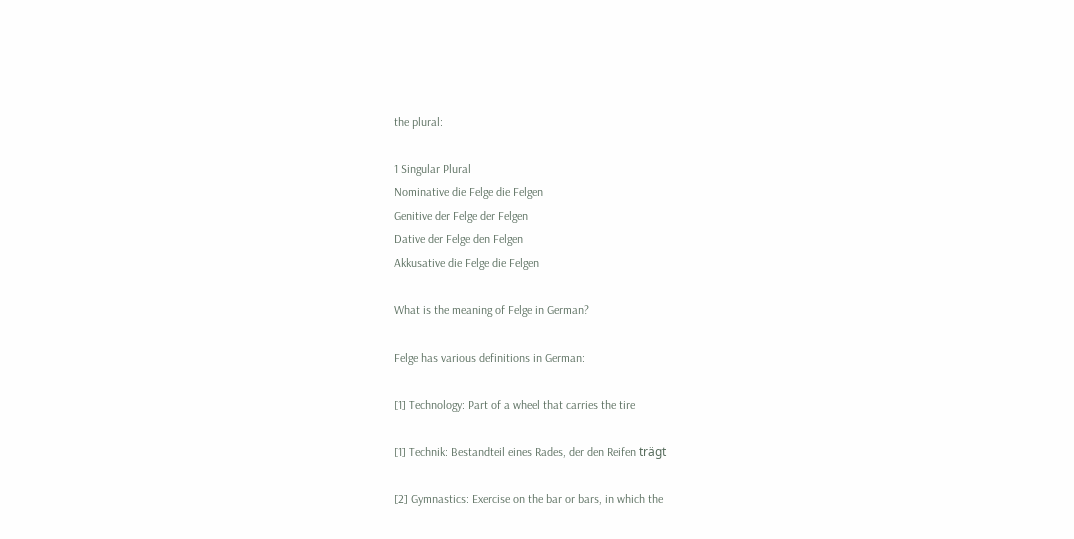the plural:

1 Singular Plural
Nominative die Felge die Felgen
Genitive der Felge der Felgen
Dative der Felge den Felgen
Akkusative die Felge die Felgen

What is the meaning of Felge in German?

Felge has various definitions in German:

[1] Technology: Part of a wheel that carries the tire

[1] Technik: Bestandteil eines Rades, der den Reifen trägt

[2] Gymnastics: Exercise on the bar or bars, in which the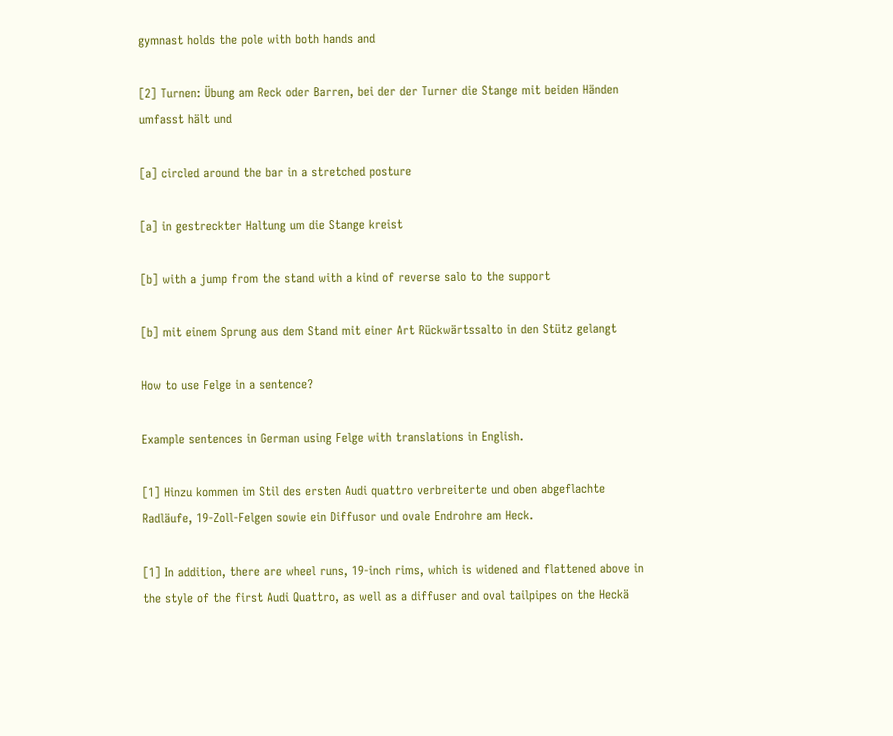gymnast holds the pole with both hands and

[2] Turnen: Übung am Reck oder Barren, bei der der Turner die Stange mit beiden Händen umfasst hält und

[a] circled around the bar in a stretched posture

[a] in gestreckter Haltung um die Stange kreist

[b] with a jump from the stand with a kind of reverse salo to the support

[b] mit einem Sprung aus dem Stand mit einer Art Rückwärtssalto in den Stütz gelangt

How to use Felge in a sentence?

Example sentences in German using Felge with translations in English.

[1] Hinzu kommen im Stil des ersten Audi quattro verbreiterte und oben abgeflachte Radläufe, 19-Zoll-Felgen sowie ein Diffusor und ovale Endrohre am Heck.

[1] In addition, there are wheel runs, 19-inch rims, which is widened and flattened above in the style of the first Audi Quattro, as well as a diffuser and oval tailpipes on the Heckä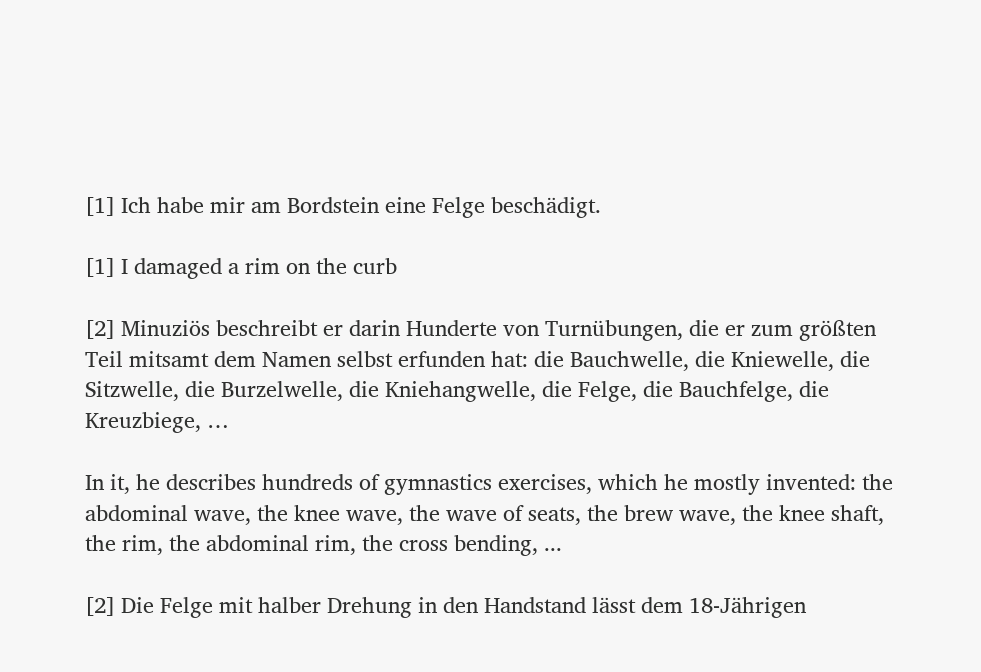[1] Ich habe mir am Bordstein eine Felge beschädigt.

[1] I damaged a rim on the curb

[2] Minuziös beschreibt er darin Hunderte von Turnübungen, die er zum größten Teil mitsamt dem Namen selbst erfunden hat: die Bauchwelle, die Kniewelle, die Sitzwelle, die Burzelwelle, die Kniehangwelle, die Felge, die Bauchfelge, die Kreuzbiege, …

In it, he describes hundreds of gymnastics exercises, which he mostly invented: the abdominal wave, the knee wave, the wave of seats, the brew wave, the knee shaft, the rim, the abdominal rim, the cross bending, ...

[2] Die Felge mit halber Drehung in den Handstand lässt dem 18-Jährigen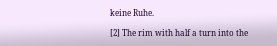keine Ruhe.

[2] The rim with half a turn into the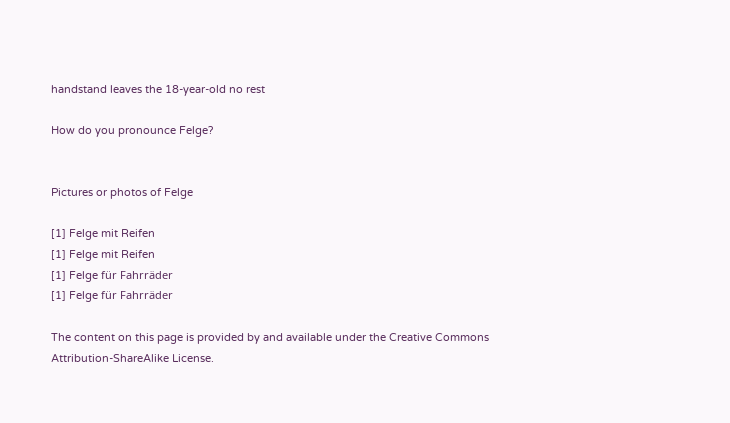handstand leaves the 18-year-old no rest

How do you pronounce Felge?


Pictures or photos of Felge

[1] Felge mit Reifen
[1] Felge mit Reifen
[1] Felge für Fahrräder
[1] Felge für Fahrräder

The content on this page is provided by and available under the Creative Commons Attribution-ShareAlike License.